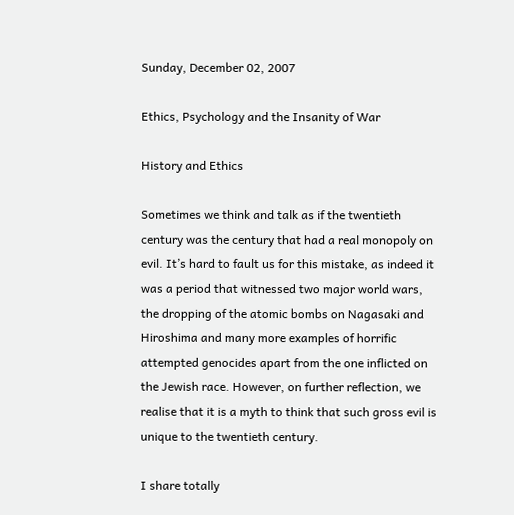Sunday, December 02, 2007

Ethics, Psychology and the Insanity of War

History and Ethics

Sometimes we think and talk as if the twentieth century was the century that had a real monopoly on evil. It’s hard to fault us for this mistake, as indeed it was a period that witnessed two major world wars, the dropping of the atomic bombs on Nagasaki and Hiroshima and many more examples of horrific attempted genocides apart from the one inflicted on the Jewish race. However, on further reflection, we realise that it is a myth to think that such gross evil is unique to the twentieth century.

I share totally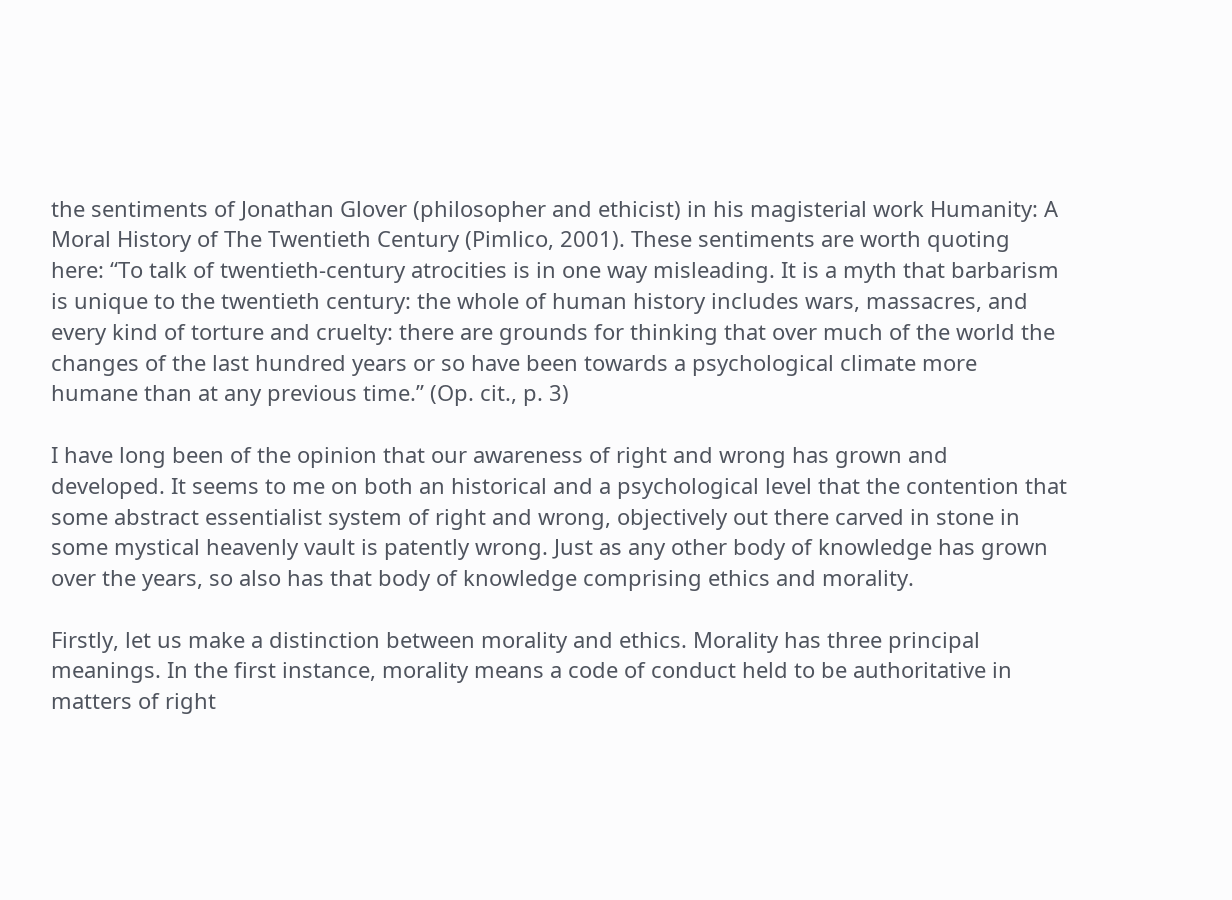the sentiments of Jonathan Glover (philosopher and ethicist) in his magisterial work Humanity: A Moral History of The Twentieth Century (Pimlico, 2001). These sentiments are worth quoting here: “To talk of twentieth-century atrocities is in one way misleading. It is a myth that barbarism is unique to the twentieth century: the whole of human history includes wars, massacres, and every kind of torture and cruelty: there are grounds for thinking that over much of the world the changes of the last hundred years or so have been towards a psychological climate more humane than at any previous time.” (Op. cit., p. 3)

I have long been of the opinion that our awareness of right and wrong has grown and developed. It seems to me on both an historical and a psychological level that the contention that some abstract essentialist system of right and wrong, objectively out there carved in stone in some mystical heavenly vault is patently wrong. Just as any other body of knowledge has grown over the years, so also has that body of knowledge comprising ethics and morality.

Firstly, let us make a distinction between morality and ethics. Morality has three principal meanings. In the first instance, morality means a code of conduct held to be authoritative in matters of right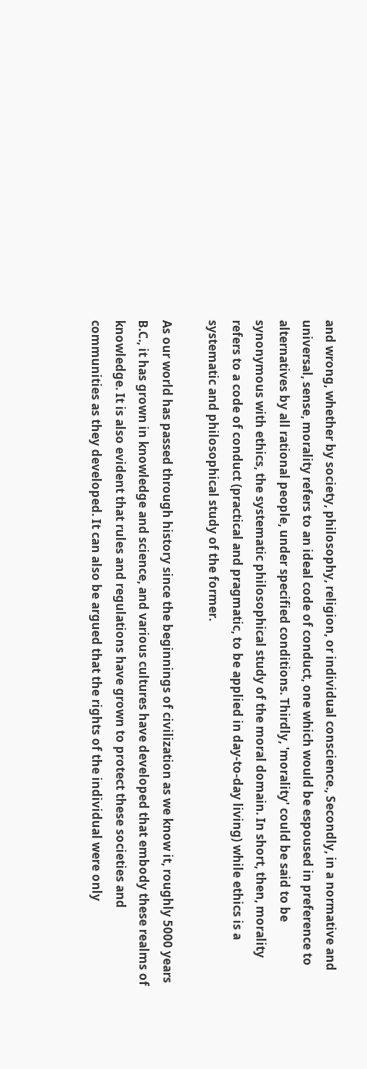and wrong, whether by society, philosophy, religion, or individual conscience., Secondly, in a normative and universal, sense, morality refers to an ideal code of conduct, one which would be espoused in preference to alternatives by all rational people, under specified conditions. Thirdly, 'morality' could be said to be synonymous with ethics, the systematic philosophical study of the moral domain. In short, then, morality refers to a code of conduct (practical and pragmatic, to be applied in day-to-day living) while ethics is a systematic and philosophical study of the former.

As our world has passed through history since the beginnings of civilization as we know it, roughly 5000 years B.C., it has grown in knowledge and science, and various cultures have developed that embody these realms of knowledge. It is also evident that rules and regulations have grown to protect these societies and communities as they developed. It can also be argued that the rights of the individual were only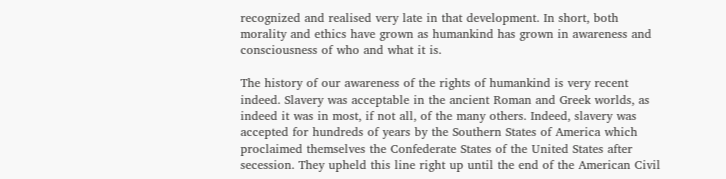recognized and realised very late in that development. In short, both morality and ethics have grown as humankind has grown in awareness and consciousness of who and what it is.

The history of our awareness of the rights of humankind is very recent indeed. Slavery was acceptable in the ancient Roman and Greek worlds, as indeed it was in most, if not all, of the many others. Indeed, slavery was accepted for hundreds of years by the Southern States of America which proclaimed themselves the Confederate States of the United States after secession. They upheld this line right up until the end of the American Civil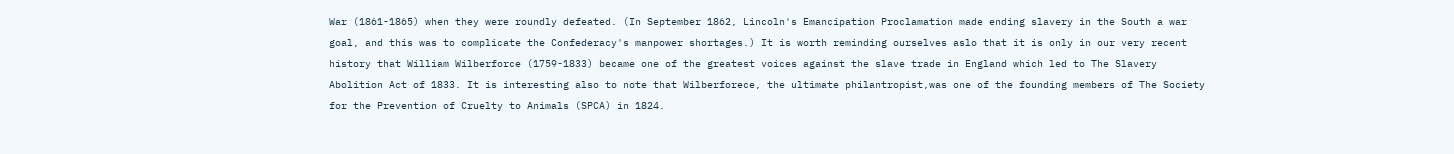War (1861-1865) when they were roundly defeated. (In September 1862, Lincoln's Emancipation Proclamation made ending slavery in the South a war goal, and this was to complicate the Confederacy's manpower shortages.) It is worth reminding ourselves aslo that it is only in our very recent history that William Wilberforce (1759-1833) became one of the greatest voices against the slave trade in England which led to The Slavery Abolition Act of 1833. It is interesting also to note that Wilberforece, the ultimate philantropist,was one of the founding members of The Society for the Prevention of Cruelty to Animals (SPCA) in 1824.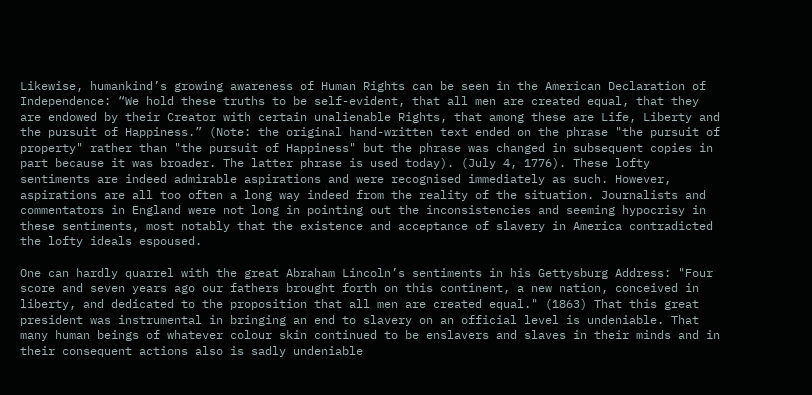Likewise, humankind’s growing awareness of Human Rights can be seen in the American Declaration of Independence: “We hold these truths to be self-evident, that all men are created equal, that they are endowed by their Creator with certain unalienable Rights, that among these are Life, Liberty and the pursuit of Happiness.” (Note: the original hand-written text ended on the phrase "the pursuit of property" rather than "the pursuit of Happiness" but the phrase was changed in subsequent copies in part because it was broader. The latter phrase is used today). (July 4, 1776). These lofty sentiments are indeed admirable aspirations and were recognised immediately as such. However, aspirations are all too often a long way indeed from the reality of the situation. Journalists and commentators in England were not long in pointing out the inconsistencies and seeming hypocrisy in these sentiments, most notably that the existence and acceptance of slavery in America contradicted the lofty ideals espoused.

One can hardly quarrel with the great Abraham Lincoln’s sentiments in his Gettysburg Address: "Four score and seven years ago our fathers brought forth on this continent, a new nation, conceived in liberty, and dedicated to the proposition that all men are created equal." (1863) That this great president was instrumental in bringing an end to slavery on an official level is undeniable. That many human beings of whatever colour skin continued to be enslavers and slaves in their minds and in their consequent actions also is sadly undeniable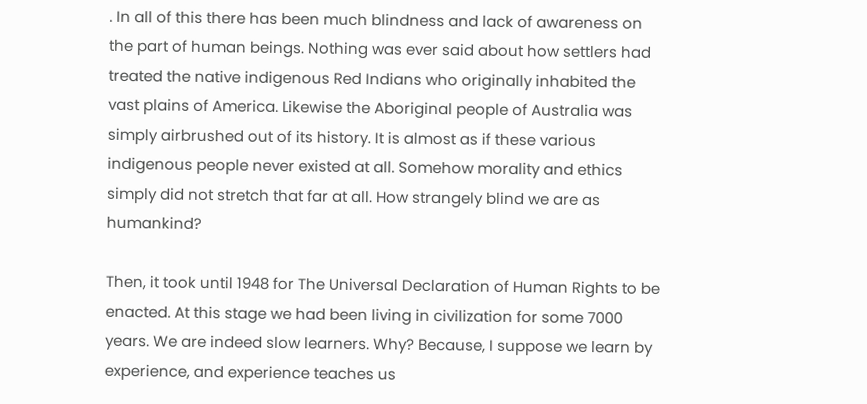. In all of this there has been much blindness and lack of awareness on the part of human beings. Nothing was ever said about how settlers had treated the native indigenous Red Indians who originally inhabited the vast plains of America. Likewise the Aboriginal people of Australia was simply airbrushed out of its history. It is almost as if these various indigenous people never existed at all. Somehow morality and ethics simply did not stretch that far at all. How strangely blind we are as humankind?

Then, it took until 1948 for The Universal Declaration of Human Rights to be enacted. At this stage we had been living in civilization for some 7000 years. We are indeed slow learners. Why? Because, I suppose we learn by experience, and experience teaches us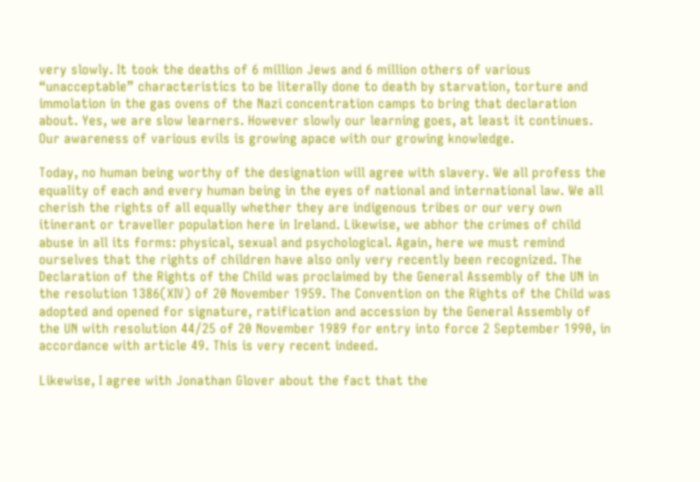very slowly. It took the deaths of 6 million Jews and 6 million others of various “unacceptable” characteristics to be literally done to death by starvation, torture and immolation in the gas ovens of the Nazi concentration camps to bring that declaration about. Yes, we are slow learners. However slowly our learning goes, at least it continues. Our awareness of various evils is growing apace with our growing knowledge.

Today, no human being worthy of the designation will agree with slavery. We all profess the equality of each and every human being in the eyes of national and international law. We all cherish the rights of all equally whether they are indigenous tribes or our very own itinerant or traveller population here in Ireland. Likewise, we abhor the crimes of child abuse in all its forms: physical, sexual and psychological. Again, here we must remind ourselves that the rights of children have also only very recently been recognized. The Declaration of the Rights of the Child was proclaimed by the General Assembly of the UN in the resolution 1386(XIV) of 20 November 1959. The Convention on the Rights of the Child was adopted and opened for signature, ratification and accession by the General Assembly of the UN with resolution 44/25 of 20 November 1989 for entry into force 2 September 1990, in accordance with article 49. This is very recent indeed.

Likewise, I agree with Jonathan Glover about the fact that the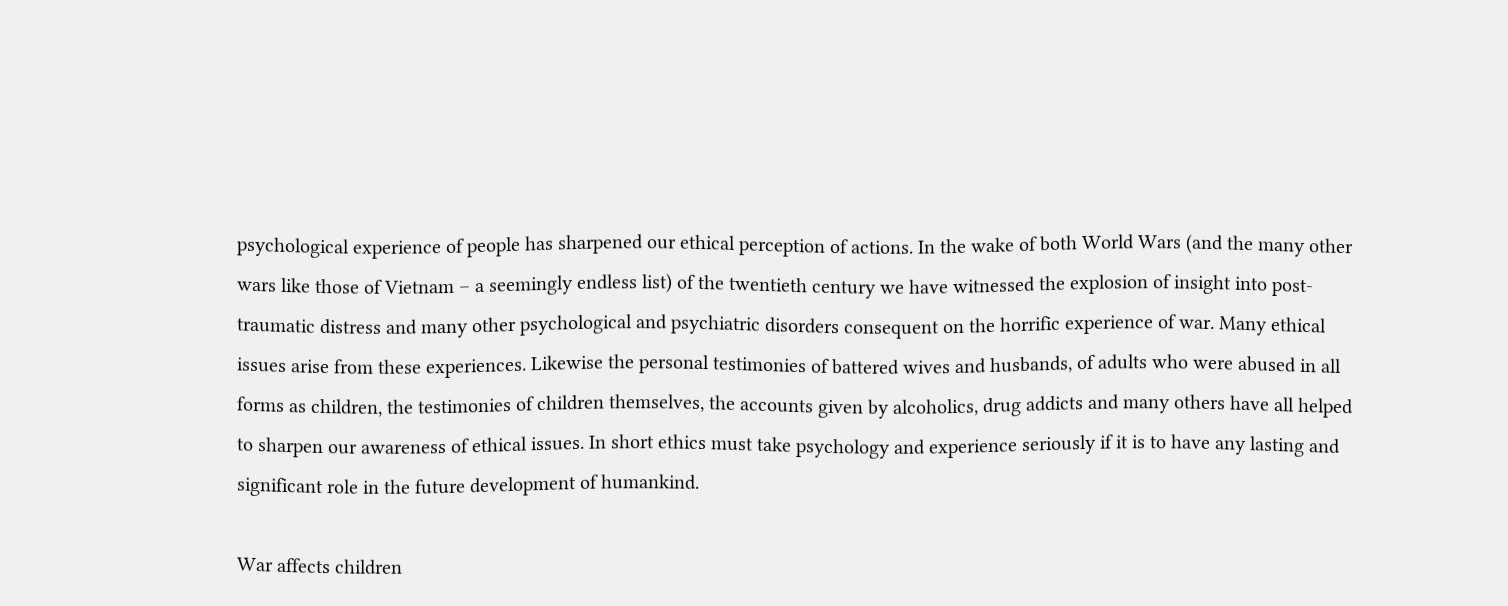psychological experience of people has sharpened our ethical perception of actions. In the wake of both World Wars (and the many other wars like those of Vietnam – a seemingly endless list) of the twentieth century we have witnessed the explosion of insight into post- traumatic distress and many other psychological and psychiatric disorders consequent on the horrific experience of war. Many ethical issues arise from these experiences. Likewise the personal testimonies of battered wives and husbands, of adults who were abused in all forms as children, the testimonies of children themselves, the accounts given by alcoholics, drug addicts and many others have all helped to sharpen our awareness of ethical issues. In short ethics must take psychology and experience seriously if it is to have any lasting and significant role in the future development of humankind.

War affects children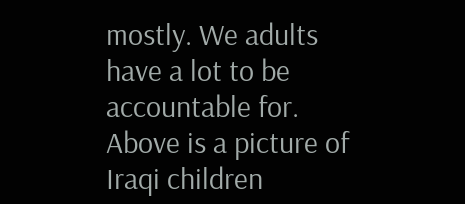mostly. We adults have a lot to be accountable for. Above is a picture of Iraqi children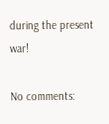during the present war!

No comments: